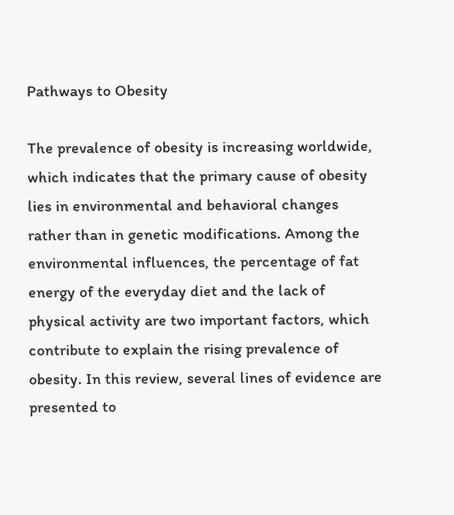Pathways to Obesity

The prevalence of obesity is increasing worldwide, which indicates that the primary cause of obesity lies in environmental and behavioral changes rather than in genetic modifications. Among the environmental influences, the percentage of fat energy of the everyday diet and the lack of physical activity are two important factors, which contribute to explain the rising prevalence of obesity. In this review, several lines of evidence are presented to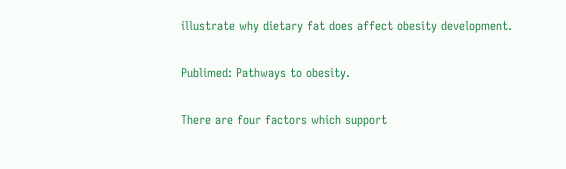illustrate why dietary fat does affect obesity development.

Publimed: Pathways to obesity.

There are four factors which support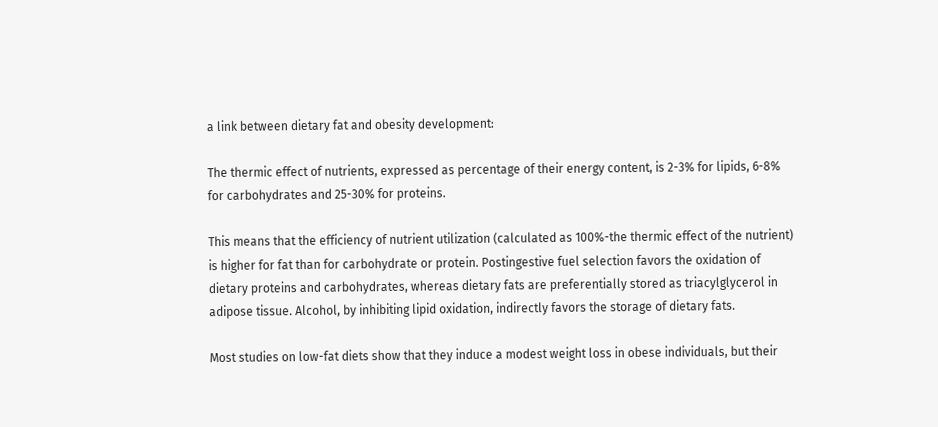a link between dietary fat and obesity development:

The thermic effect of nutrients, expressed as percentage of their energy content, is 2-3% for lipids, 6-8% for carbohydrates and 25-30% for proteins.

This means that the efficiency of nutrient utilization (calculated as 100%-the thermic effect of the nutrient) is higher for fat than for carbohydrate or protein. Postingestive fuel selection favors the oxidation of dietary proteins and carbohydrates, whereas dietary fats are preferentially stored as triacylglycerol in adipose tissue. Alcohol, by inhibiting lipid oxidation, indirectly favors the storage of dietary fats.

Most studies on low-fat diets show that they induce a modest weight loss in obese individuals, but their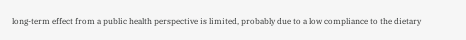long-term effect from a public health perspective is limited, probably due to a low compliance to the dietary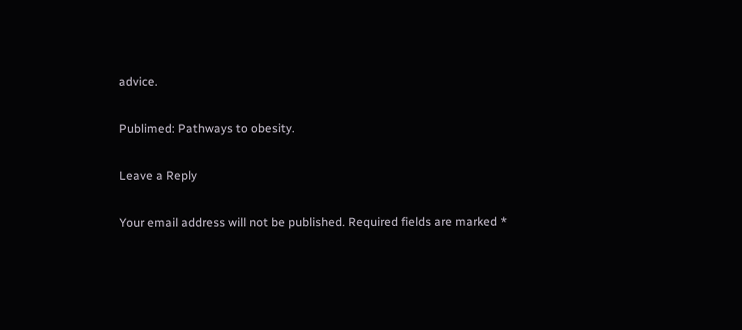advice.

Publimed: Pathways to obesity.

Leave a Reply

Your email address will not be published. Required fields are marked *